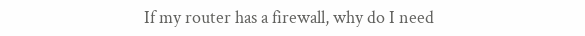If my router has a firewall, why do I need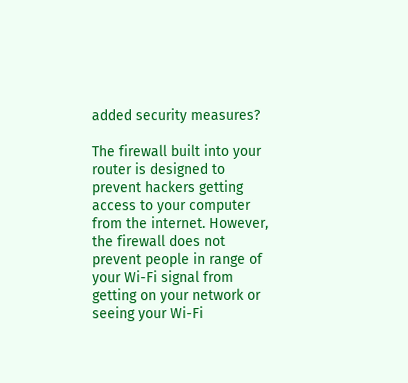added security measures?

The firewall built into your router is designed to prevent hackers getting access to your computer from the internet. However, the firewall does not prevent people in range of your Wi-Fi signal from getting on your network or seeing your Wi-Fi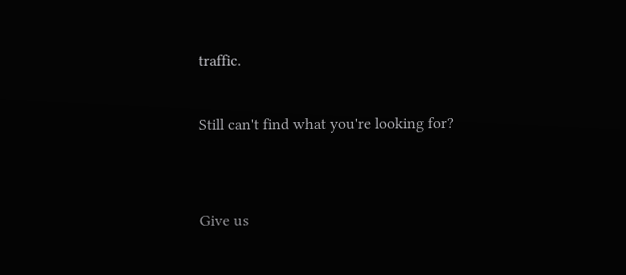traffic.

Still can't find what you're looking for?


Give us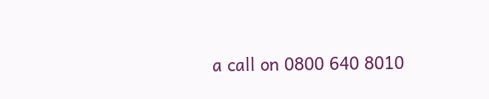a call on 0800 640 8010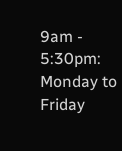9am - 5:30pm: Monday to Friday